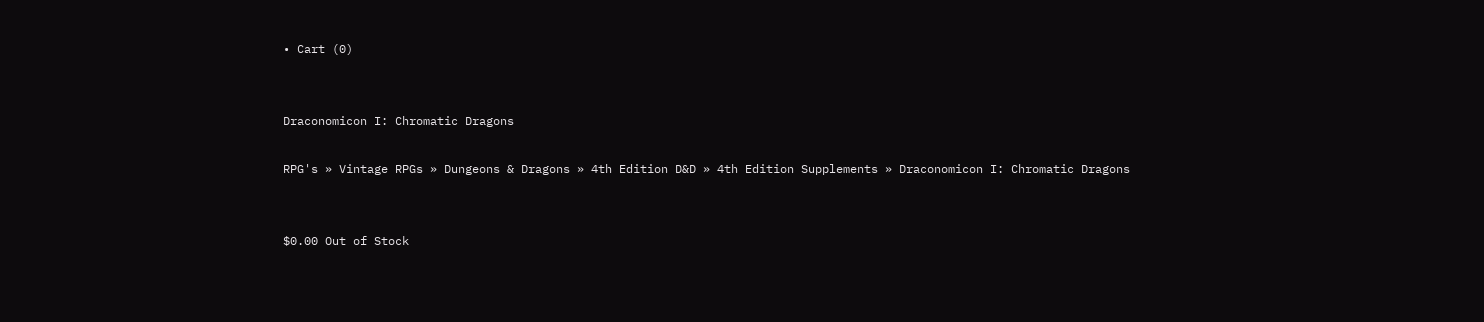• Cart (0)


Draconomicon I: Chromatic Dragons

RPG's » Vintage RPGs » Dungeons & Dragons » 4th Edition D&D » 4th Edition Supplements » Draconomicon I: Chromatic Dragons


$0.00 Out of Stock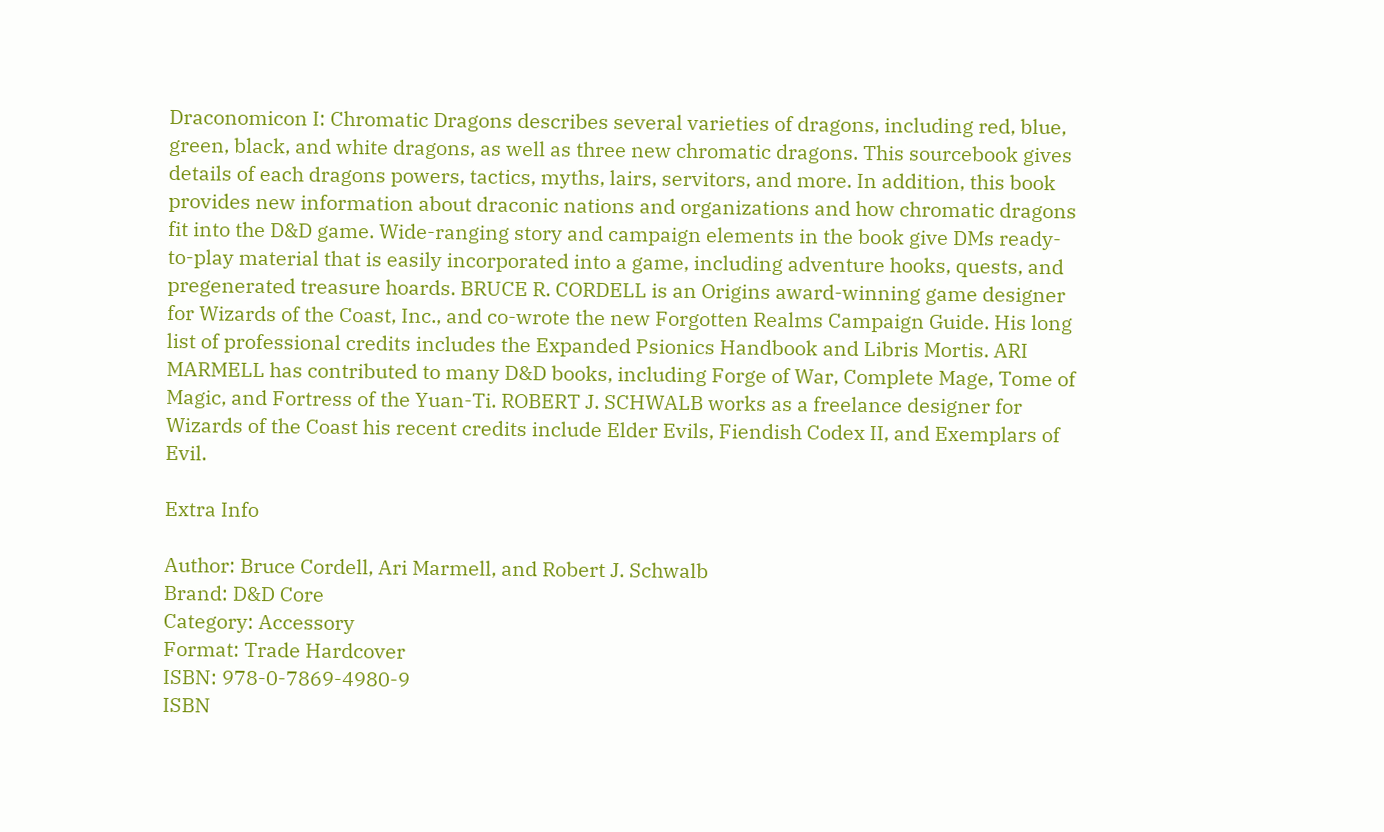Draconomicon I: Chromatic Dragons describes several varieties of dragons, including red, blue, green, black, and white dragons, as well as three new chromatic dragons. This sourcebook gives details of each dragons powers, tactics, myths, lairs, servitors, and more. In addition, this book provides new information about draconic nations and organizations and how chromatic dragons fit into the D&D game. Wide-ranging story and campaign elements in the book give DMs ready-to-play material that is easily incorporated into a game, including adventure hooks, quests, and pregenerated treasure hoards. BRUCE R. CORDELL is an Origins award-winning game designer for Wizards of the Coast, Inc., and co-wrote the new Forgotten Realms Campaign Guide. His long list of professional credits includes the Expanded Psionics Handbook and Libris Mortis. ARI MARMELL has contributed to many D&D books, including Forge of War, Complete Mage, Tome of Magic, and Fortress of the Yuan-Ti. ROBERT J. SCHWALB works as a freelance designer for Wizards of the Coast his recent credits include Elder Evils, Fiendish Codex II, and Exemplars of Evil.

Extra Info

Author: Bruce Cordell, Ari Marmell, and Robert J. Schwalb
Brand: D&D Core
Category: Accessory
Format: Trade Hardcover
ISBN: 978-0-7869-4980-9
ISBN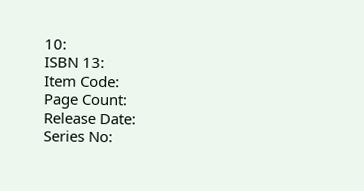10:
ISBN 13:
Item Code:
Page Count:
Release Date:
Series No: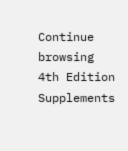Continue browsing 4th Edition Supplements